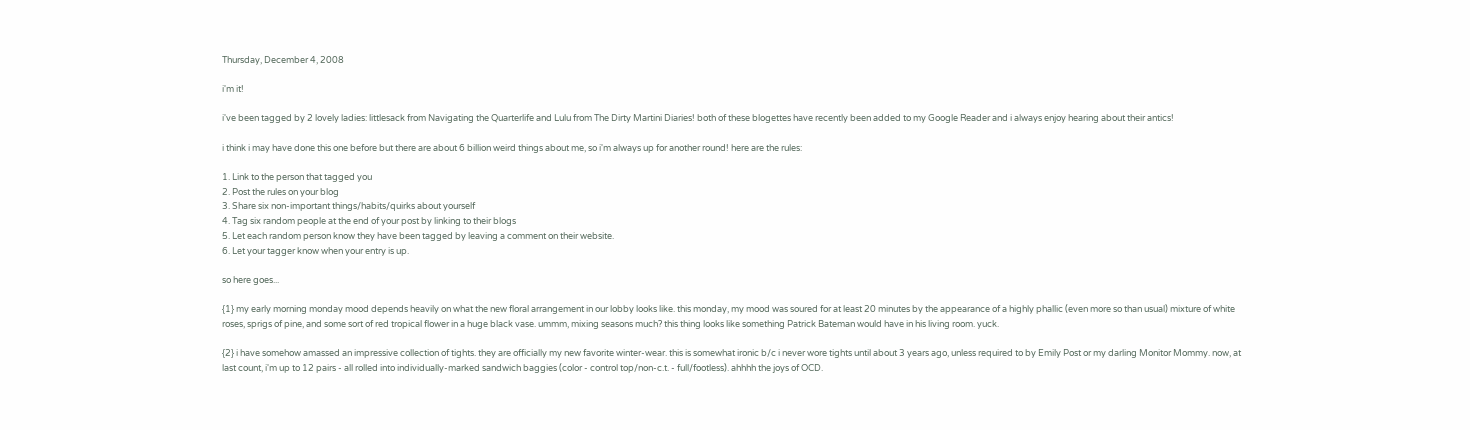Thursday, December 4, 2008

i'm it!

i've been tagged by 2 lovely ladies: littlesack from Navigating the Quarterlife and Lulu from The Dirty Martini Diaries! both of these blogettes have recently been added to my Google Reader and i always enjoy hearing about their antics!

i think i may have done this one before but there are about 6 billion weird things about me, so i'm always up for another round! here are the rules:

1. Link to the person that tagged you
2. Post the rules on your blog
3. Share six non-important things/habits/quirks about yourself
4. Tag six random people at the end of your post by linking to their blogs
5. Let each random person know they have been tagged by leaving a comment on their website.
6. Let your tagger know when your entry is up.

so here goes...

{1} my early morning monday mood depends heavily on what the new floral arrangement in our lobby looks like. this monday, my mood was soured for at least 20 minutes by the appearance of a highly phallic (even more so than usual) mixture of white roses, sprigs of pine, and some sort of red tropical flower in a huge black vase. ummm, mixing seasons much? this thing looks like something Patrick Bateman would have in his living room. yuck.

{2} i have somehow amassed an impressive collection of tights. they are officially my new favorite winter-wear. this is somewhat ironic b/c i never wore tights until about 3 years ago, unless required to by Emily Post or my darling Monitor Mommy. now, at last count, i'm up to 12 pairs - all rolled into individually-marked sandwich baggies (color - control top/non-c.t. - full/footless). ahhhh the joys of OCD.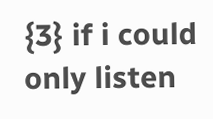{3} if i could only listen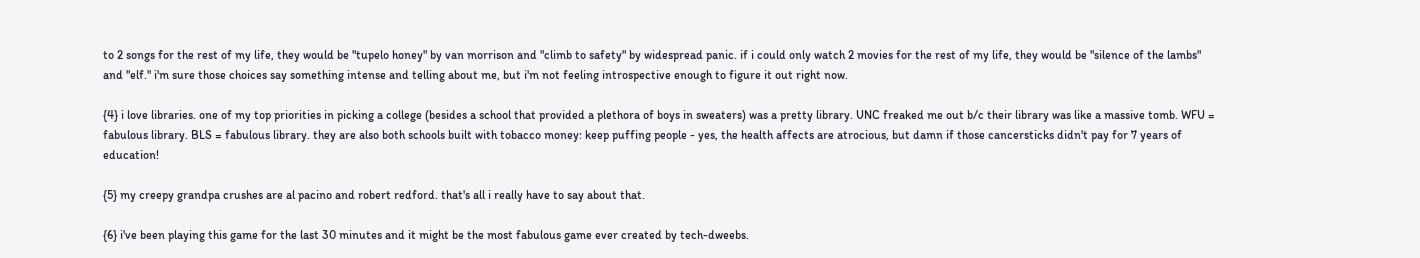to 2 songs for the rest of my life, they would be "tupelo honey" by van morrison and "climb to safety" by widespread panic. if i could only watch 2 movies for the rest of my life, they would be "silence of the lambs" and "elf." i'm sure those choices say something intense and telling about me, but i'm not feeling introspective enough to figure it out right now.

{4} i love libraries. one of my top priorities in picking a college (besides a school that provided a plethora of boys in sweaters) was a pretty library. UNC freaked me out b/c their library was like a massive tomb. WFU = fabulous library. BLS = fabulous library. they are also both schools built with tobacco money: keep puffing people - yes, the health affects are atrocious, but damn if those cancersticks didn't pay for 7 years of education!

{5} my creepy grandpa crushes are al pacino and robert redford. that's all i really have to say about that.

{6} i've been playing this game for the last 30 minutes and it might be the most fabulous game ever created by tech-dweebs.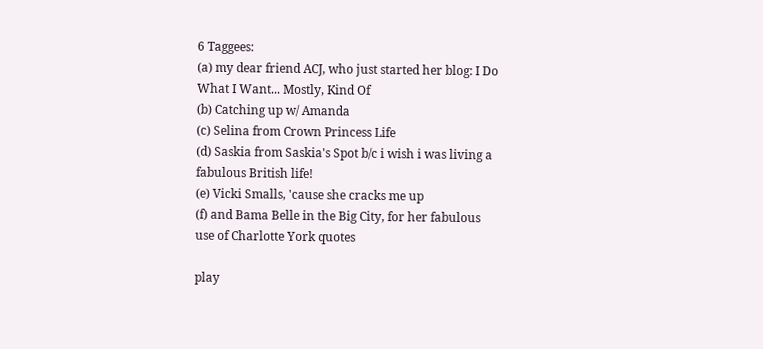6 Taggees:
(a) my dear friend ACJ, who just started her blog: I Do What I Want... Mostly, Kind Of
(b) Catching up w/ Amanda
(c) Selina from Crown Princess Life
(d) Saskia from Saskia's Spot b/c i wish i was living a fabulous British life!
(e) Vicki Smalls, 'cause she cracks me up
(f) and Bama Belle in the Big City, for her fabulous use of Charlotte York quotes

play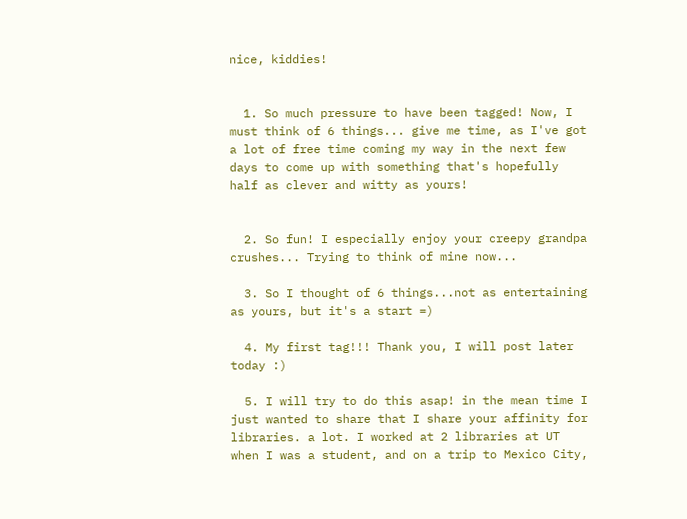nice, kiddies!


  1. So much pressure to have been tagged! Now, I must think of 6 things... give me time, as I've got a lot of free time coming my way in the next few days to come up with something that's hopefully half as clever and witty as yours!


  2. So fun! I especially enjoy your creepy grandpa crushes... Trying to think of mine now...

  3. So I thought of 6 things...not as entertaining as yours, but it's a start =)

  4. My first tag!!! Thank you, I will post later today :)

  5. I will try to do this asap! in the mean time I just wanted to share that I share your affinity for libraries. a lot. I worked at 2 libraries at UT when I was a student, and on a trip to Mexico City,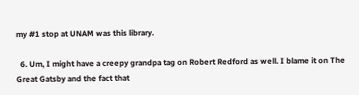my #1 stop at UNAM was this library.

  6. Um, I might have a creepy grandpa tag on Robert Redford as well. I blame it on The Great Gatsby and the fact that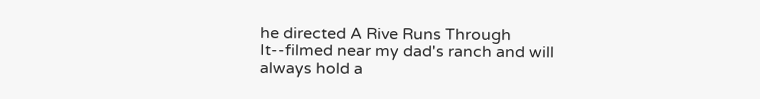he directed A Rive Runs Through It--filmed near my dad's ranch and will always hold a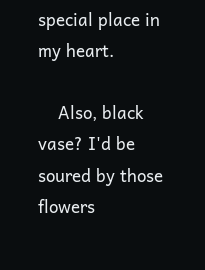special place in my heart.

    Also, black vase? I'd be soured by those flowers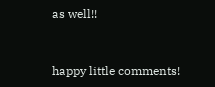as well!!


happy little comments!